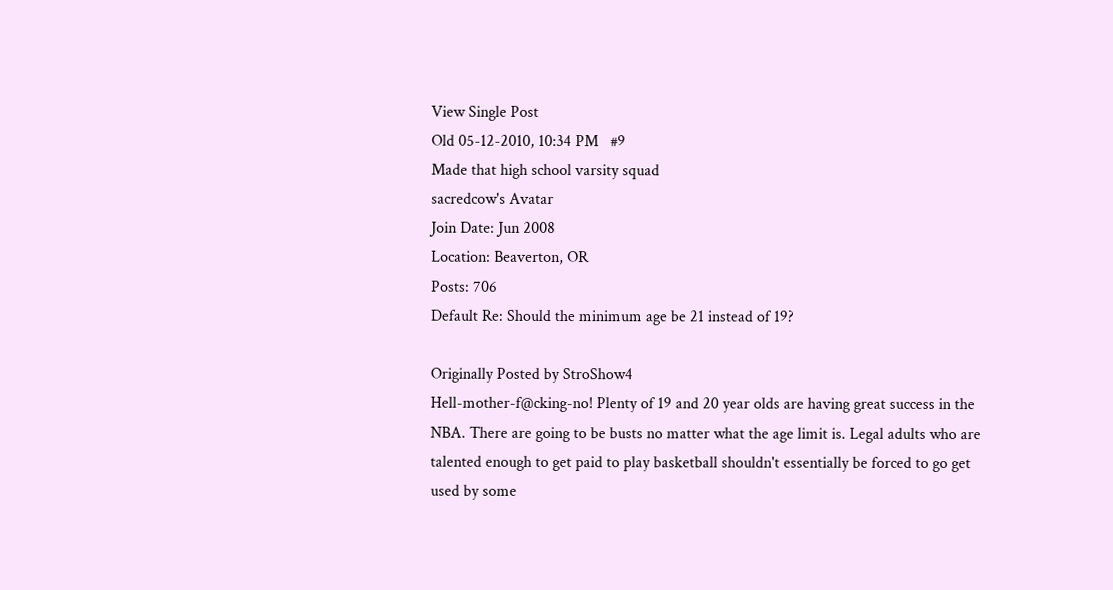View Single Post
Old 05-12-2010, 10:34 PM   #9
Made that high school varsity squad
sacredcow's Avatar
Join Date: Jun 2008
Location: Beaverton, OR
Posts: 706
Default Re: Should the minimum age be 21 instead of 19?

Originally Posted by StroShow4
Hell-mother-f@cking-no! Plenty of 19 and 20 year olds are having great success in the NBA. There are going to be busts no matter what the age limit is. Legal adults who are talented enough to get paid to play basketball shouldn't essentially be forced to go get used by some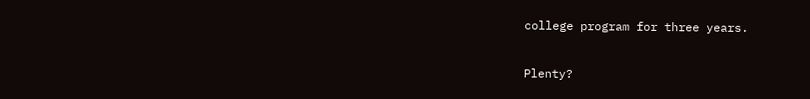college program for three years.

Plenty?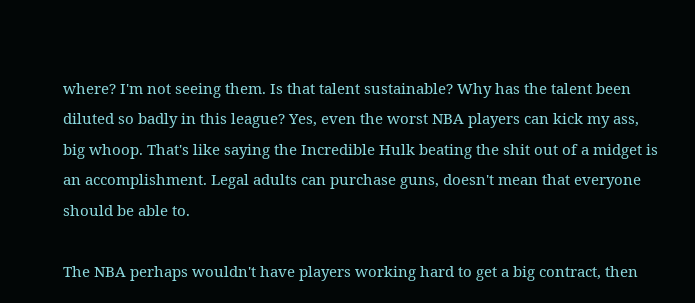where? I'm not seeing them. Is that talent sustainable? Why has the talent been diluted so badly in this league? Yes, even the worst NBA players can kick my ass, big whoop. That's like saying the Incredible Hulk beating the shit out of a midget is an accomplishment. Legal adults can purchase guns, doesn't mean that everyone should be able to.

The NBA perhaps wouldn't have players working hard to get a big contract, then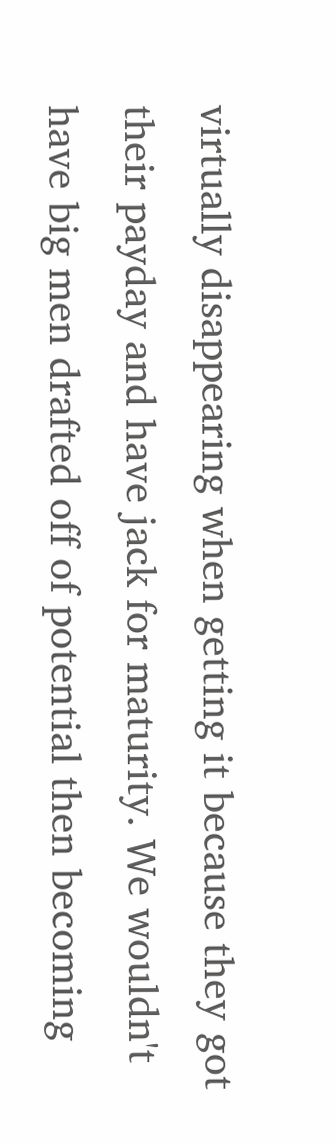virtually disappearing when getting it because they got their payday and have jack for maturity. We wouldn't have big men drafted off of potential then becoming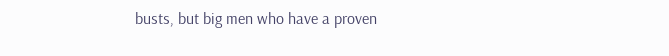busts, but big men who have a proven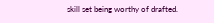skill set being worthy of drafted.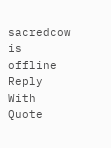sacredcow is offline   Reply With Quote